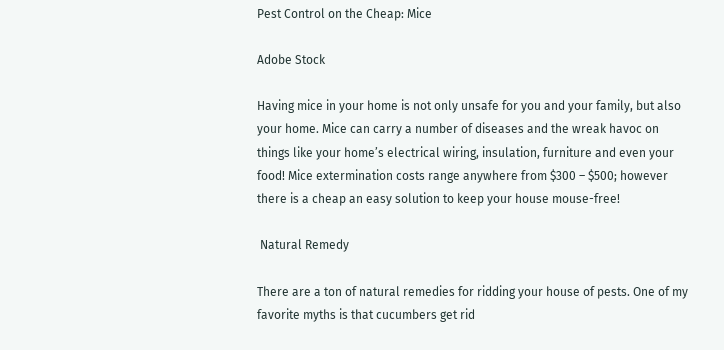Pest Control on the Cheap: Mice

Adobe Stock

Having mice in your home is not only unsafe for you and your family, but also your home. Mice can carry a number of diseases and the wreak havoc on things like your home’s electrical wiring, insulation, furniture and even your food! Mice extermination costs range anywhere from $300 – $500; however there is a cheap an easy solution to keep your house mouse-free!

 Natural Remedy

There are a ton of natural remedies for ridding your house of pests. One of my favorite myths is that cucumbers get rid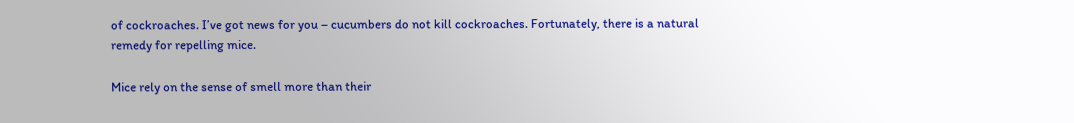of cockroaches. I’ve got news for you – cucumbers do not kill cockroaches. Fortunately, there is a natural remedy for repelling mice.

Mice rely on the sense of smell more than their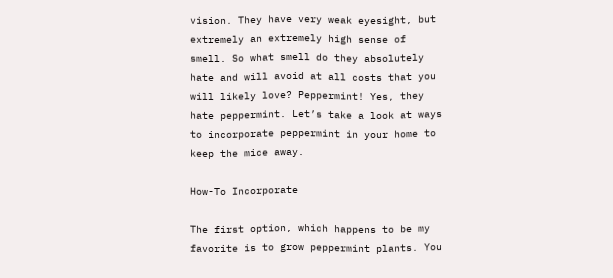vision. They have very weak eyesight, but extremely an extremely high sense of smell. So what smell do they absolutely hate and will avoid at all costs that you will likely love? Peppermint! Yes, they hate peppermint. Let’s take a look at ways to incorporate peppermint in your home to keep the mice away.

How-To Incorporate

The first option, which happens to be my favorite is to grow peppermint plants. You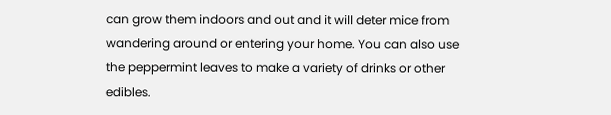can grow them indoors and out and it will deter mice from wandering around or entering your home. You can also use the peppermint leaves to make a variety of drinks or other edibles.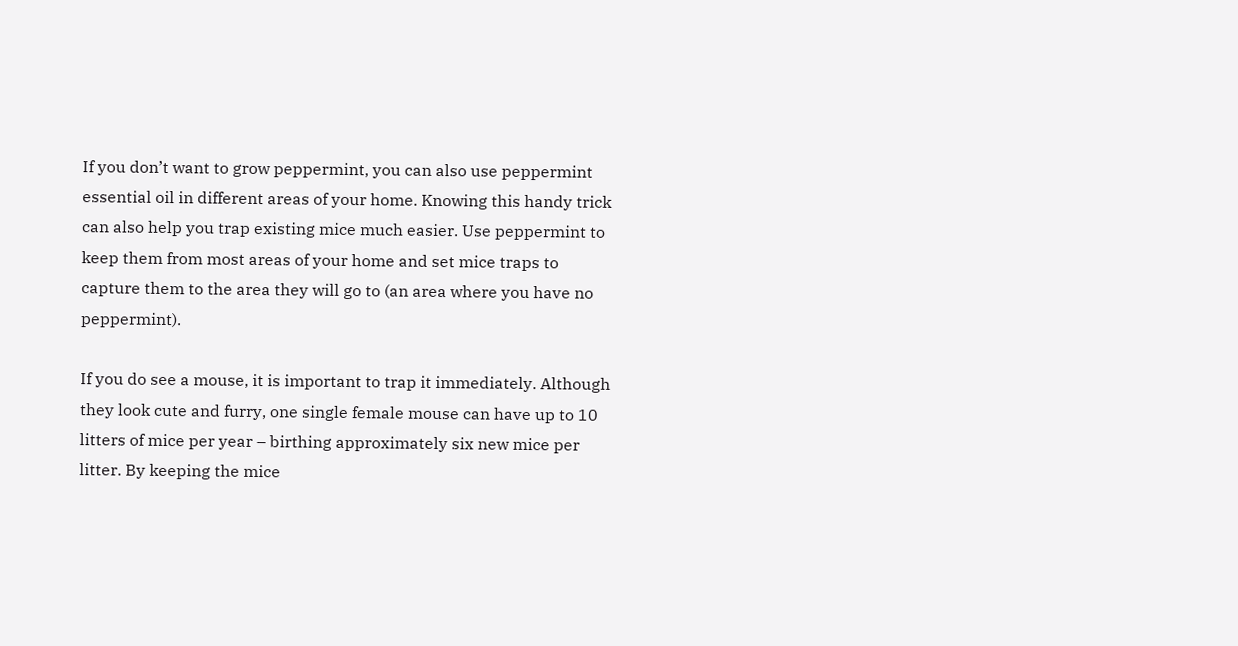If you don’t want to grow peppermint, you can also use peppermint essential oil in different areas of your home. Knowing this handy trick can also help you trap existing mice much easier. Use peppermint to keep them from most areas of your home and set mice traps to capture them to the area they will go to (an area where you have no peppermint).

If you do see a mouse, it is important to trap it immediately. Although they look cute and furry, one single female mouse can have up to 10 litters of mice per year – birthing approximately six new mice per litter. By keeping the mice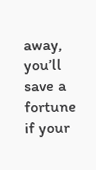away, you’ll save a fortune if your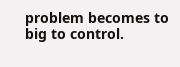problem becomes to big to control.